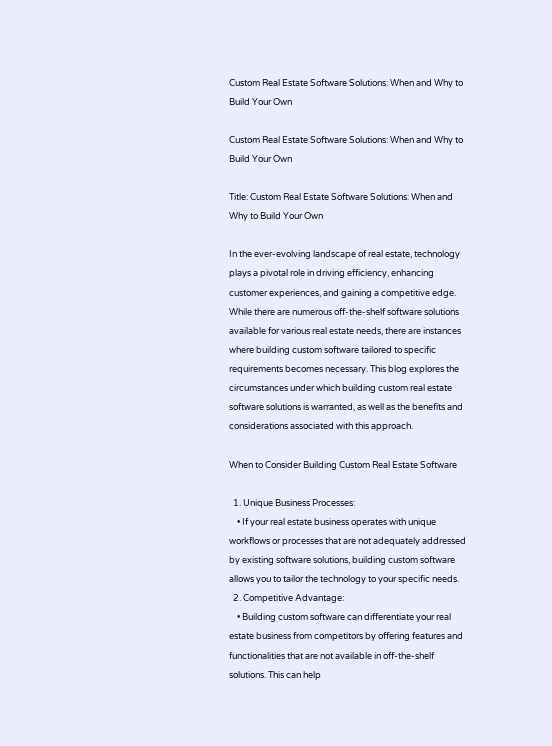Custom Real Estate Software Solutions: When and Why to Build Your Own

Custom Real Estate Software Solutions: When and Why to Build Your Own

Title: Custom Real Estate Software Solutions: When and Why to Build Your Own

In the ever-evolving landscape of real estate, technology plays a pivotal role in driving efficiency, enhancing customer experiences, and gaining a competitive edge. While there are numerous off-the-shelf software solutions available for various real estate needs, there are instances where building custom software tailored to specific requirements becomes necessary. This blog explores the circumstances under which building custom real estate software solutions is warranted, as well as the benefits and considerations associated with this approach.

When to Consider Building Custom Real Estate Software

  1. Unique Business Processes:
    • If your real estate business operates with unique workflows or processes that are not adequately addressed by existing software solutions, building custom software allows you to tailor the technology to your specific needs.
  2. Competitive Advantage:
    • Building custom software can differentiate your real estate business from competitors by offering features and functionalities that are not available in off-the-shelf solutions. This can help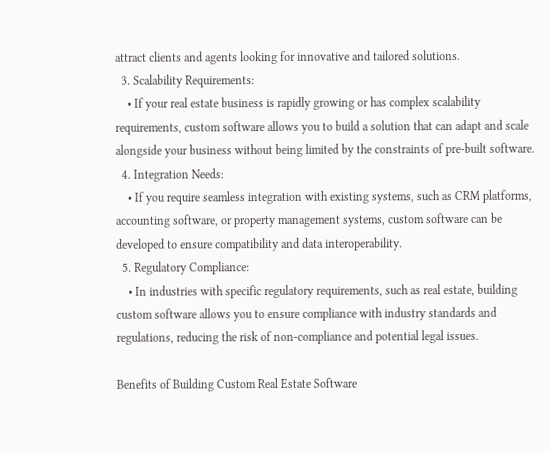attract clients and agents looking for innovative and tailored solutions.
  3. Scalability Requirements:
    • If your real estate business is rapidly growing or has complex scalability requirements, custom software allows you to build a solution that can adapt and scale alongside your business without being limited by the constraints of pre-built software.
  4. Integration Needs:
    • If you require seamless integration with existing systems, such as CRM platforms, accounting software, or property management systems, custom software can be developed to ensure compatibility and data interoperability.
  5. Regulatory Compliance:
    • In industries with specific regulatory requirements, such as real estate, building custom software allows you to ensure compliance with industry standards and regulations, reducing the risk of non-compliance and potential legal issues.

Benefits of Building Custom Real Estate Software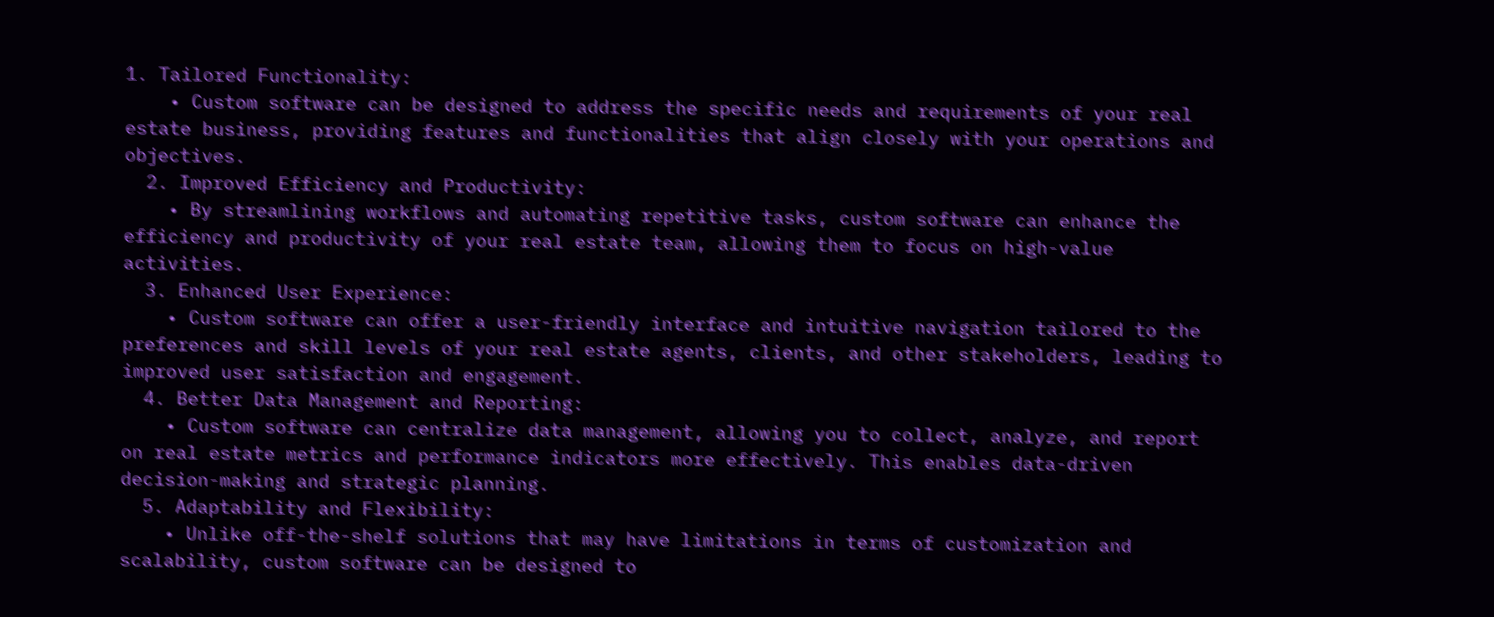1. Tailored Functionality:
    • Custom software can be designed to address the specific needs and requirements of your real estate business, providing features and functionalities that align closely with your operations and objectives.
  2. Improved Efficiency and Productivity:
    • By streamlining workflows and automating repetitive tasks, custom software can enhance the efficiency and productivity of your real estate team, allowing them to focus on high-value activities.
  3. Enhanced User Experience:
    • Custom software can offer a user-friendly interface and intuitive navigation tailored to the preferences and skill levels of your real estate agents, clients, and other stakeholders, leading to improved user satisfaction and engagement.
  4. Better Data Management and Reporting:
    • Custom software can centralize data management, allowing you to collect, analyze, and report on real estate metrics and performance indicators more effectively. This enables data-driven decision-making and strategic planning.
  5. Adaptability and Flexibility:
    • Unlike off-the-shelf solutions that may have limitations in terms of customization and scalability, custom software can be designed to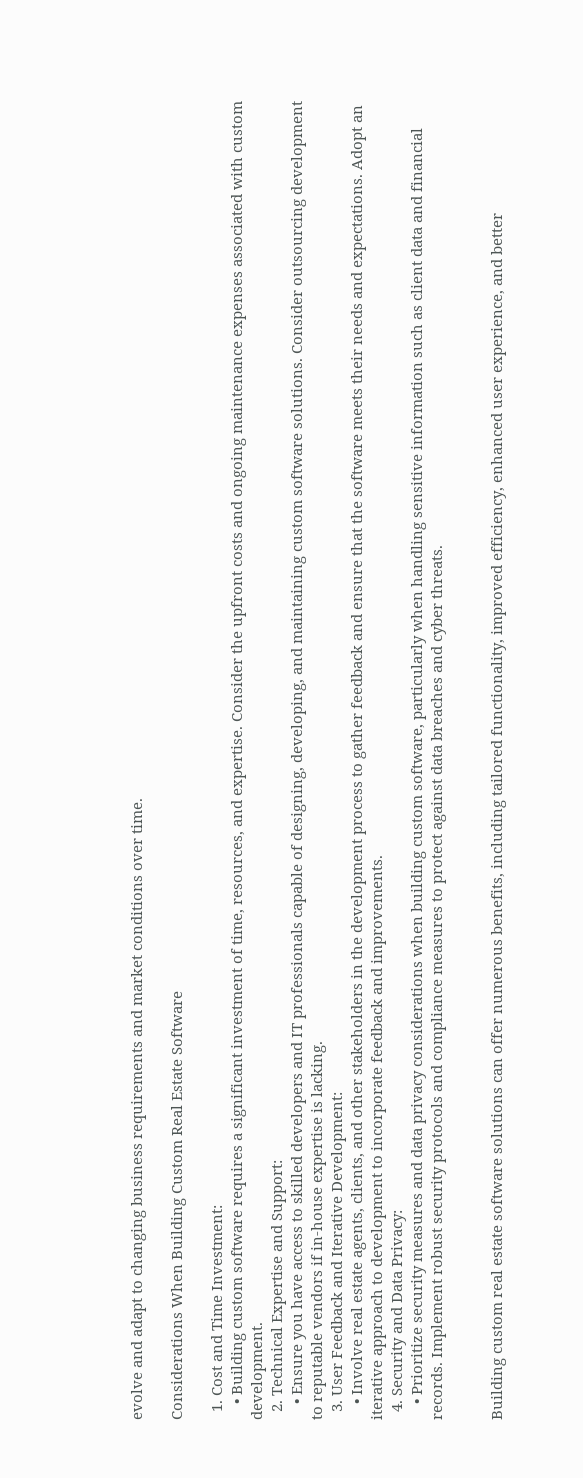evolve and adapt to changing business requirements and market conditions over time.

Considerations When Building Custom Real Estate Software

  1. Cost and Time Investment:
    • Building custom software requires a significant investment of time, resources, and expertise. Consider the upfront costs and ongoing maintenance expenses associated with custom development.
  2. Technical Expertise and Support:
    • Ensure you have access to skilled developers and IT professionals capable of designing, developing, and maintaining custom software solutions. Consider outsourcing development to reputable vendors if in-house expertise is lacking.
  3. User Feedback and Iterative Development:
    • Involve real estate agents, clients, and other stakeholders in the development process to gather feedback and ensure that the software meets their needs and expectations. Adopt an iterative approach to development to incorporate feedback and improvements.
  4. Security and Data Privacy:
    • Prioritize security measures and data privacy considerations when building custom software, particularly when handling sensitive information such as client data and financial records. Implement robust security protocols and compliance measures to protect against data breaches and cyber threats.


Building custom real estate software solutions can offer numerous benefits, including tailored functionality, improved efficiency, enhanced user experience, and better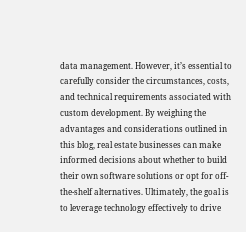data management. However, it’s essential to carefully consider the circumstances, costs, and technical requirements associated with custom development. By weighing the advantages and considerations outlined in this blog, real estate businesses can make informed decisions about whether to build their own software solutions or opt for off-the-shelf alternatives. Ultimately, the goal is to leverage technology effectively to drive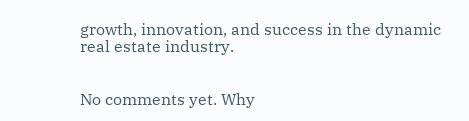growth, innovation, and success in the dynamic real estate industry.


No comments yet. Why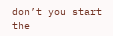don’t you start the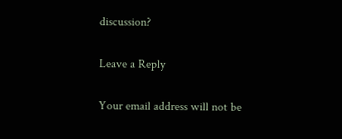discussion?

Leave a Reply

Your email address will not be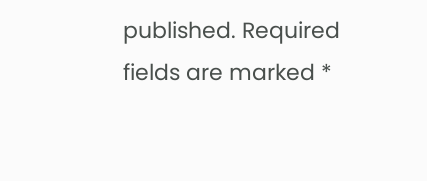published. Required fields are marked *